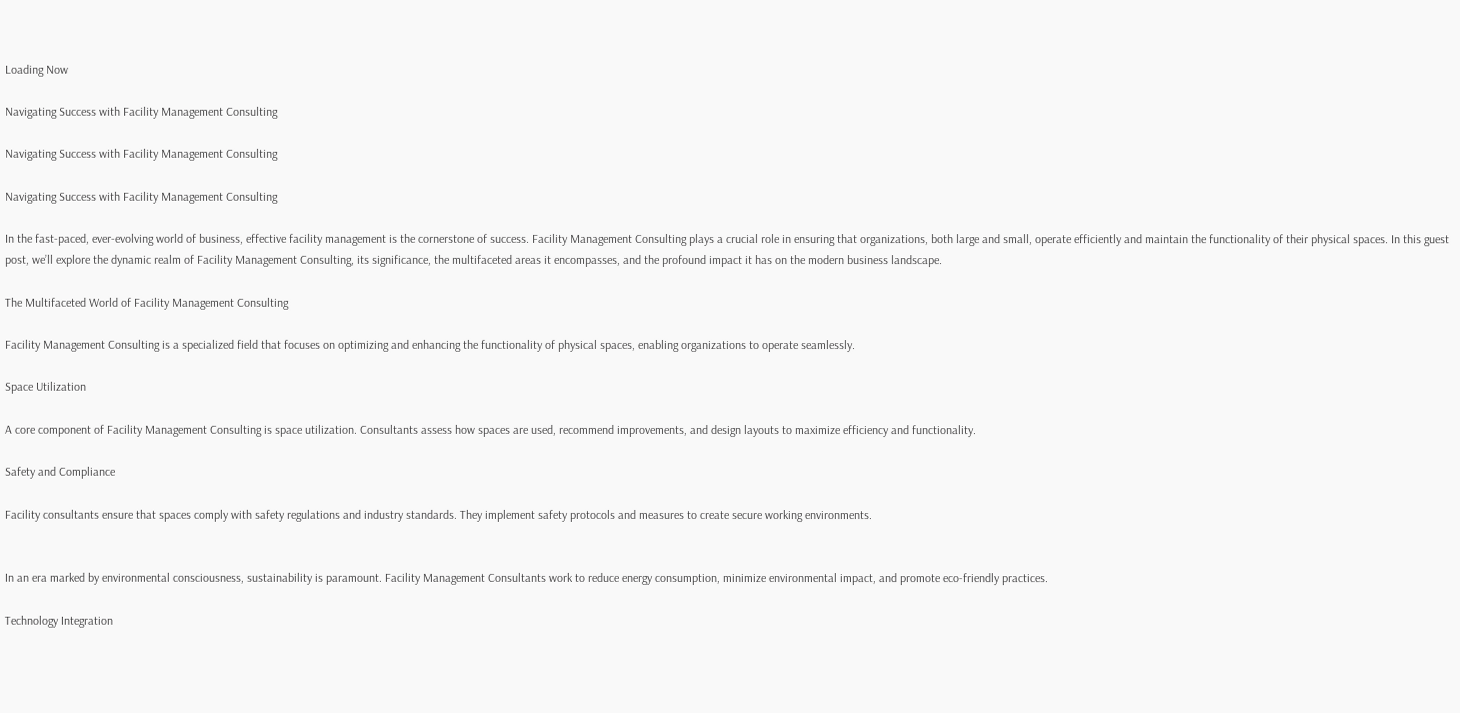Loading Now

Navigating Success with Facility Management Consulting

Navigating Success with Facility Management Consulting

Navigating Success with Facility Management Consulting

In the fast-paced, ever-evolving world of business, effective facility management is the cornerstone of success. Facility Management Consulting plays a crucial role in ensuring that organizations, both large and small, operate efficiently and maintain the functionality of their physical spaces. In this guest post, we’ll explore the dynamic realm of Facility Management Consulting, its significance, the multifaceted areas it encompasses, and the profound impact it has on the modern business landscape.

The Multifaceted World of Facility Management Consulting

Facility Management Consulting is a specialized field that focuses on optimizing and enhancing the functionality of physical spaces, enabling organizations to operate seamlessly.

Space Utilization

A core component of Facility Management Consulting is space utilization. Consultants assess how spaces are used, recommend improvements, and design layouts to maximize efficiency and functionality.

Safety and Compliance

Facility consultants ensure that spaces comply with safety regulations and industry standards. They implement safety protocols and measures to create secure working environments.


In an era marked by environmental consciousness, sustainability is paramount. Facility Management Consultants work to reduce energy consumption, minimize environmental impact, and promote eco-friendly practices.

Technology Integration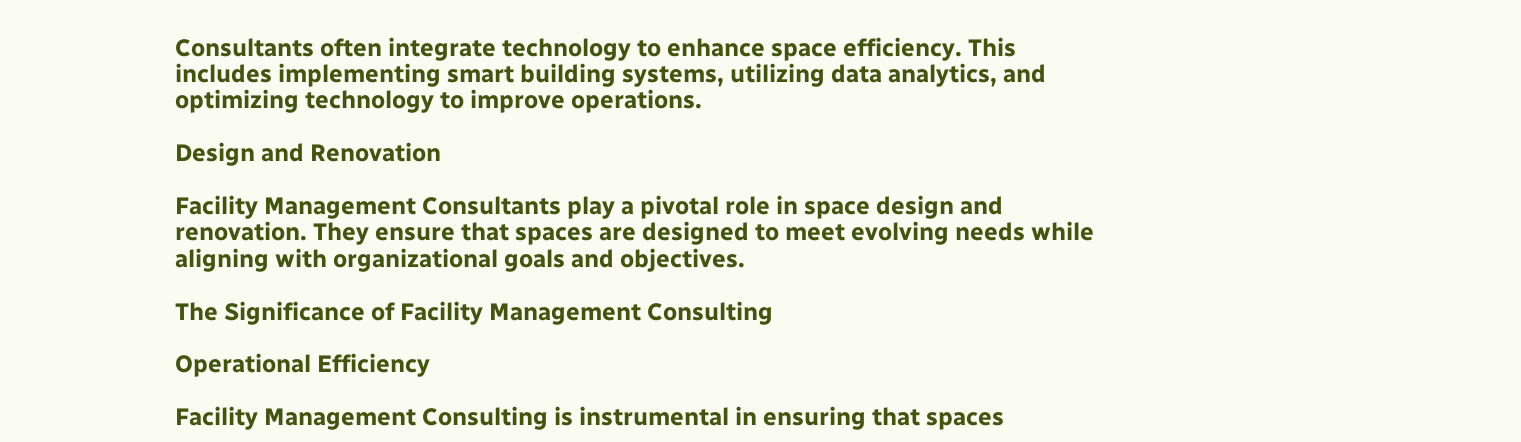Consultants often integrate technology to enhance space efficiency. This includes implementing smart building systems, utilizing data analytics, and optimizing technology to improve operations.

Design and Renovation

Facility Management Consultants play a pivotal role in space design and renovation. They ensure that spaces are designed to meet evolving needs while aligning with organizational goals and objectives.

The Significance of Facility Management Consulting

Operational Efficiency

Facility Management Consulting is instrumental in ensuring that spaces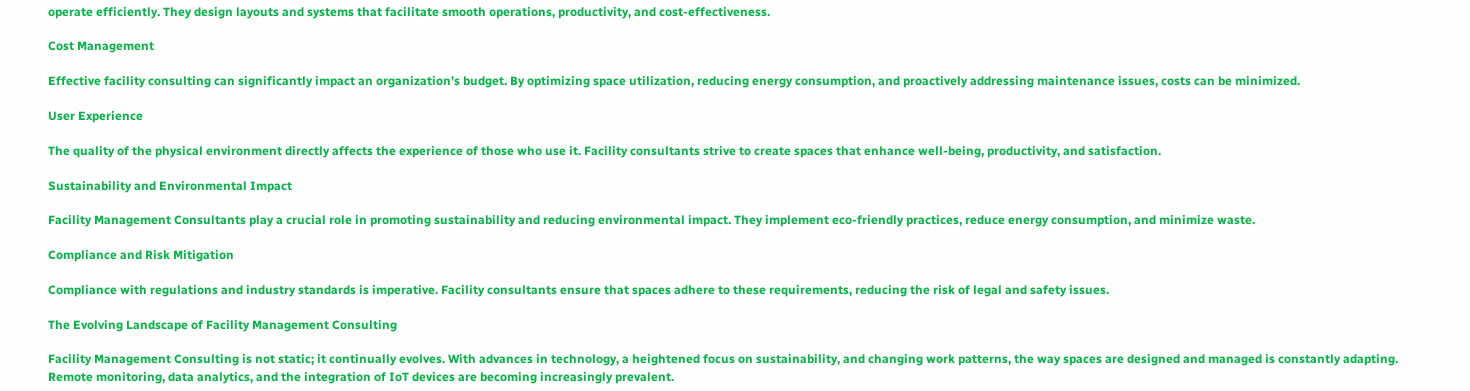operate efficiently. They design layouts and systems that facilitate smooth operations, productivity, and cost-effectiveness.

Cost Management

Effective facility consulting can significantly impact an organization’s budget. By optimizing space utilization, reducing energy consumption, and proactively addressing maintenance issues, costs can be minimized.

User Experience

The quality of the physical environment directly affects the experience of those who use it. Facility consultants strive to create spaces that enhance well-being, productivity, and satisfaction.

Sustainability and Environmental Impact

Facility Management Consultants play a crucial role in promoting sustainability and reducing environmental impact. They implement eco-friendly practices, reduce energy consumption, and minimize waste.

Compliance and Risk Mitigation

Compliance with regulations and industry standards is imperative. Facility consultants ensure that spaces adhere to these requirements, reducing the risk of legal and safety issues.

The Evolving Landscape of Facility Management Consulting

Facility Management Consulting is not static; it continually evolves. With advances in technology, a heightened focus on sustainability, and changing work patterns, the way spaces are designed and managed is constantly adapting. Remote monitoring, data analytics, and the integration of IoT devices are becoming increasingly prevalent.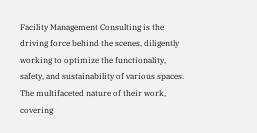Facility Management Consulting is the driving force behind the scenes, diligently working to optimize the functionality, safety, and sustainability of various spaces. The multifaceted nature of their work, covering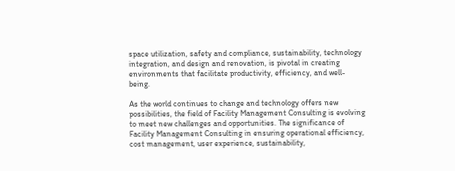space utilization, safety and compliance, sustainability, technology integration, and design and renovation, is pivotal in creating environments that facilitate productivity, efficiency, and well-being.

As the world continues to change and technology offers new possibilities, the field of Facility Management Consulting is evolving to meet new challenges and opportunities. The significance of Facility Management Consulting in ensuring operational efficiency, cost management, user experience, sustainability,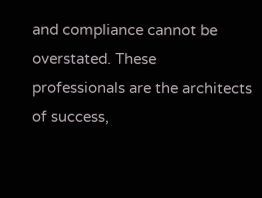and compliance cannot be overstated. These professionals are the architects of success,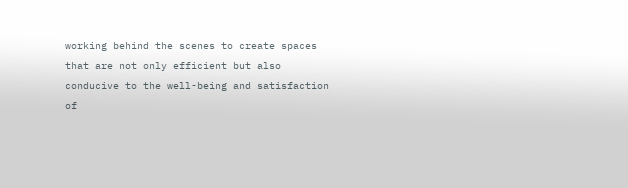working behind the scenes to create spaces that are not only efficient but also conducive to the well-being and satisfaction of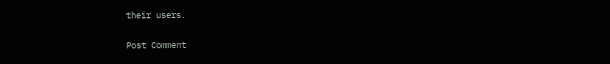their users.

Post Comment